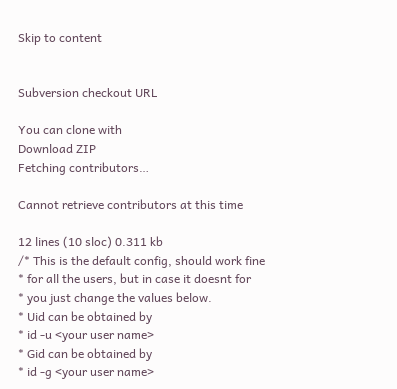Skip to content


Subversion checkout URL

You can clone with
Download ZIP
Fetching contributors…

Cannot retrieve contributors at this time

12 lines (10 sloc) 0.311 kb
/* This is the default config, should work fine
* for all the users, but in case it doesnt for
* you just change the values below.
* Uid can be obtained by
* id -u <your user name>
* Gid can be obtained by
* id -g <your user name>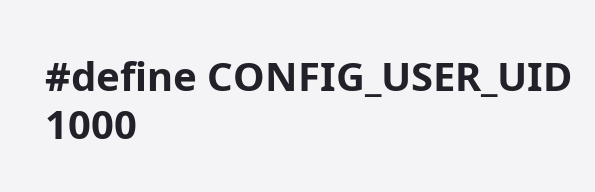#define CONFIG_USER_UID 1000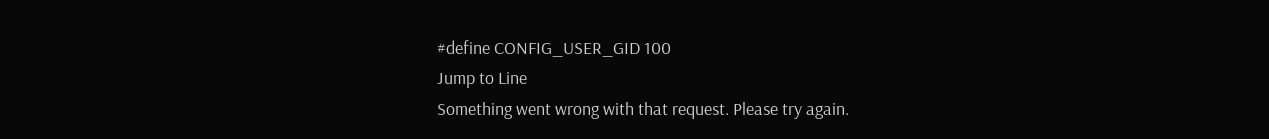#define CONFIG_USER_GID 100
Jump to Line
Something went wrong with that request. Please try again.